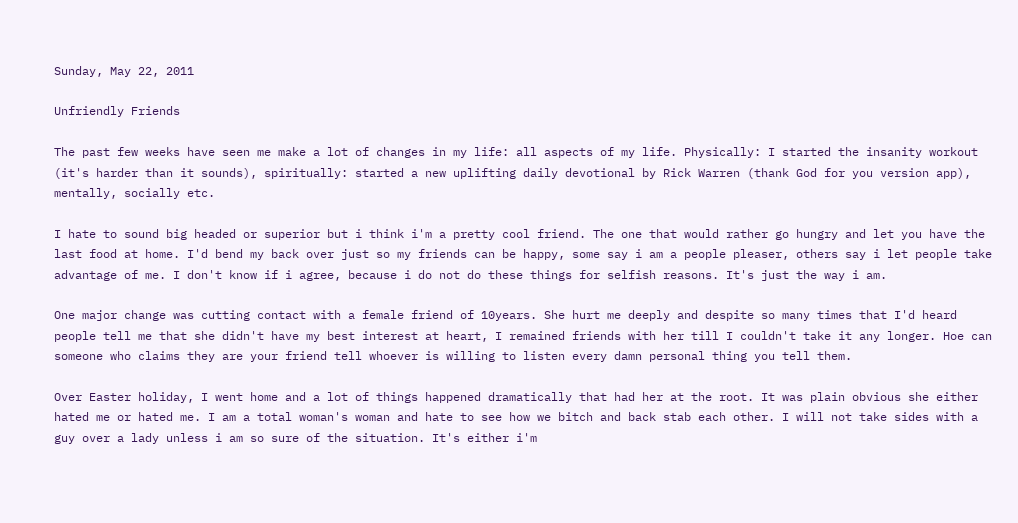Sunday, May 22, 2011

Unfriendly Friends

The past few weeks have seen me make a lot of changes in my life: all aspects of my life. Physically: I started the insanity workout (it's harder than it sounds), spiritually: started a new uplifting daily devotional by Rick Warren (thank God for you version app), mentally, socially etc.

I hate to sound big headed or superior but i think i'm a pretty cool friend. The one that would rather go hungry and let you have the last food at home. I'd bend my back over just so my friends can be happy, some say i am a people pleaser, others say i let people take advantage of me. I don't know if i agree, because i do not do these things for selfish reasons. It's just the way i am.

One major change was cutting contact with a female friend of 10years. She hurt me deeply and despite so many times that I'd heard people tell me that she didn't have my best interest at heart, I remained friends with her till I couldn't take it any longer. Hoe can someone who claims they are your friend tell whoever is willing to listen every damn personal thing you tell them.

Over Easter holiday, I went home and a lot of things happened dramatically that had her at the root. It was plain obvious she either hated me or hated me. I am a total woman's woman and hate to see how we bitch and back stab each other. I will not take sides with a guy over a lady unless i am so sure of the situation. It's either i'm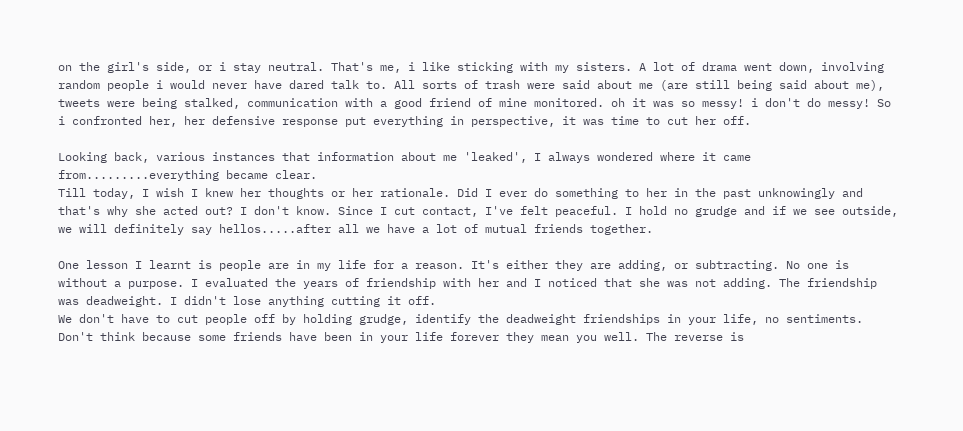on the girl's side, or i stay neutral. That's me, i like sticking with my sisters. A lot of drama went down, involving random people i would never have dared talk to. All sorts of trash were said about me (are still being said about me), tweets were being stalked, communication with a good friend of mine monitored. oh it was so messy! i don't do messy! So i confronted her, her defensive response put everything in perspective, it was time to cut her off.

Looking back, various instances that information about me 'leaked', I always wondered where it came from.........everything became clear.
Till today, I wish I knew her thoughts or her rationale. Did I ever do something to her in the past unknowingly and that's why she acted out? I don't know. Since I cut contact, I've felt peaceful. I hold no grudge and if we see outside, we will definitely say hellos.....after all we have a lot of mutual friends together.

One lesson I learnt is people are in my life for a reason. It's either they are adding, or subtracting. No one is without a purpose. I evaluated the years of friendship with her and I noticed that she was not adding. The friendship was deadweight. I didn't lose anything cutting it off.
We don't have to cut people off by holding grudge, identify the deadweight friendships in your life, no sentiments. Don't think because some friends have been in your life forever they mean you well. The reverse is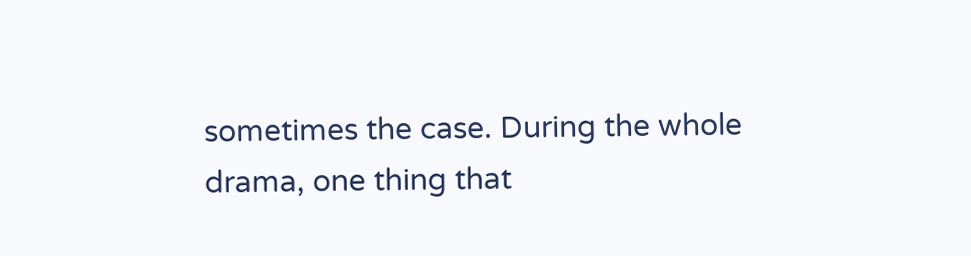sometimes the case. During the whole drama, one thing that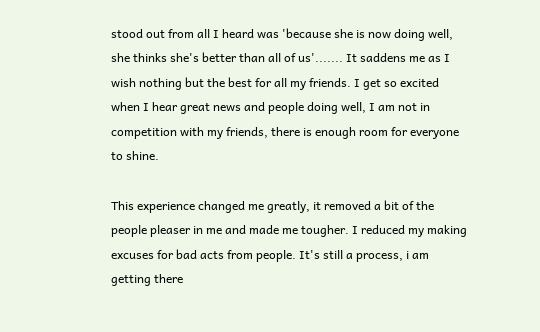stood out from all I heard was 'because she is now doing well, she thinks she's better than all of us'....... It saddens me as I wish nothing but the best for all my friends. I get so excited when I hear great news and people doing well, I am not in competition with my friends, there is enough room for everyone to shine.

This experience changed me greatly, it removed a bit of the people pleaser in me and made me tougher. I reduced my making excuses for bad acts from people. It's still a process, i am getting there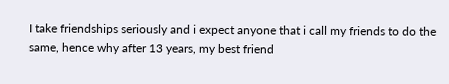I take friendships seriously and i expect anyone that i call my friends to do the same, hence why after 13 years, my best friend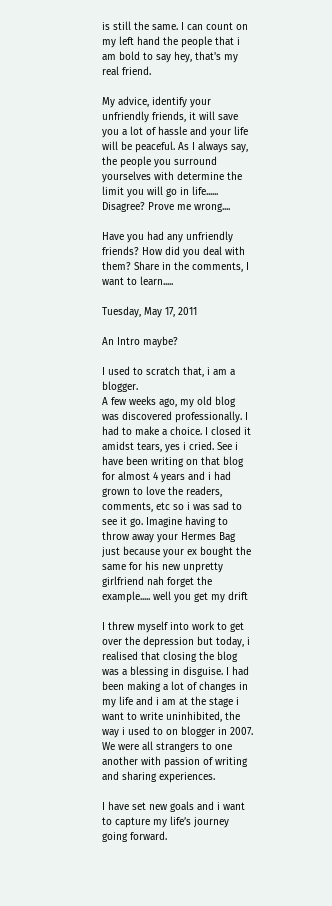is still the same. I can count on my left hand the people that i am bold to say hey, that's my real friend.

My advice, identify your unfriendly friends, it will save you a lot of hassle and your life will be peaceful. As I always say, the people you surround yourselves with determine the limit you will go in life...... Disagree? Prove me wrong....

Have you had any unfriendly friends? How did you deal with them? Share in the comments, I want to learn.....

Tuesday, May 17, 2011

An Intro maybe?

I used to scratch that, i am a blogger.
A few weeks ago, my old blog was discovered professionally. I had to make a choice. I closed it amidst tears, yes i cried. See i have been writing on that blog for almost 4 years and i had grown to love the readers, comments, etc so i was sad to see it go. Imagine having to throw away your Hermes Bag just because your ex bought the same for his new unpretty girlfriend nah forget the example..... well you get my drift

I threw myself into work to get over the depression but today, i realised that closing the blog was a blessing in disguise. I had been making a lot of changes in my life and i am at the stage i want to write uninhibited, the way i used to on blogger in 2007. We were all strangers to one another with passion of writing and sharing experiences.

I have set new goals and i want to capture my life’s journey going forward.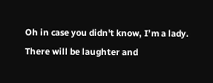Oh in case you didn't know, I’m a lady. There will be laughter and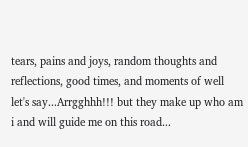tears, pains and joys, random thoughts and reflections, good times, and moments of well let's say...Arrgghhh!!! but they make up who am i and will guide me on this road...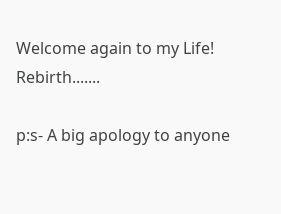Welcome again to my Life! Rebirth.......

p:s- A big apology to anyone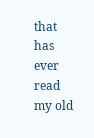that has ever read my old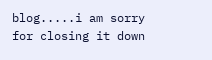blog.....i am sorry for closing it down